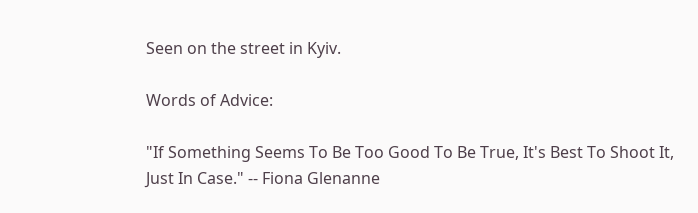Seen on the street in Kyiv.

Words of Advice:

"If Something Seems To Be Too Good To Be True, It's Best To Shoot It, Just In Case." -- Fiona Glenanne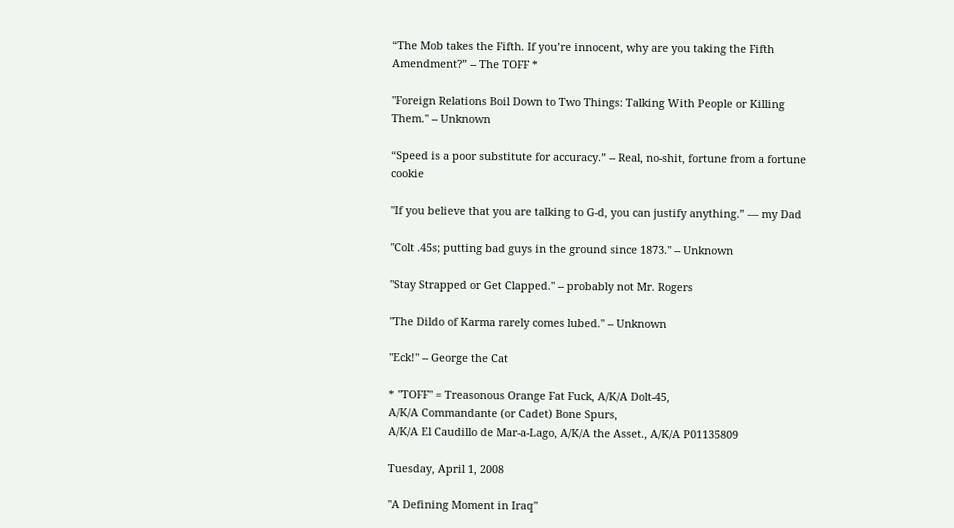“The Mob takes the Fifth. If you’re innocent, why are you taking the Fifth Amendment?” -- The TOFF *

"Foreign Relations Boil Down to Two Things: Talking With People or Killing Them." -- Unknown

“Speed is a poor substitute for accuracy.” -- Real, no-shit, fortune from a fortune cookie

"If you believe that you are talking to G-d, you can justify anything.” — my Dad

"Colt .45s; putting bad guys in the ground since 1873." -- Unknown

"Stay Strapped or Get Clapped." -- probably not Mr. Rogers

"The Dildo of Karma rarely comes lubed." -- Unknown

"Eck!" -- George the Cat

* "TOFF" = Treasonous Orange Fat Fuck, A/K/A Dolt-45,
A/K/A Commandante (or Cadet) Bone Spurs,
A/K/A El Caudillo de Mar-a-Lago, A/K/A the Asset., A/K/A P01135809

Tuesday, April 1, 2008

"A Defining Moment in Iraq"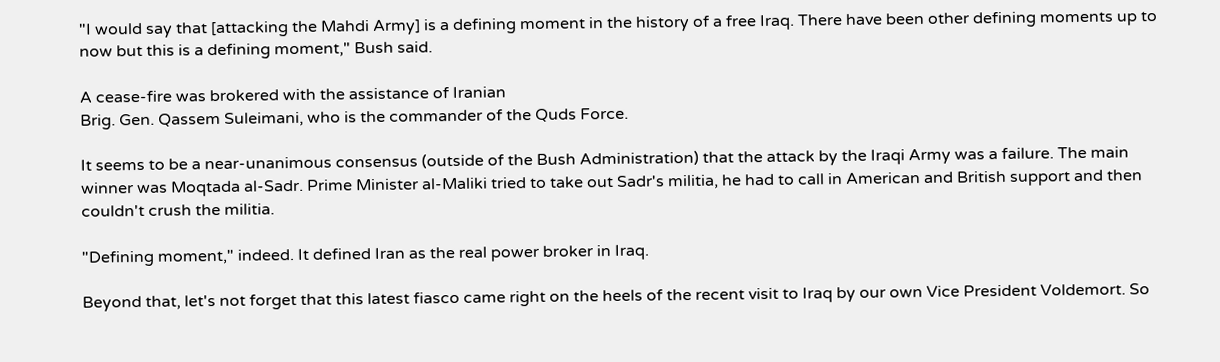"I would say that [attacking the Mahdi Army] is a defining moment in the history of a free Iraq. There have been other defining moments up to now but this is a defining moment," Bush said.

A cease-fire was brokered with the assistance of Iranian
Brig. Gen. Qassem Suleimani, who is the commander of the Quds Force.

It seems to be a near-unanimous consensus (outside of the Bush Administration) that the attack by the Iraqi Army was a failure. The main winner was Moqtada al-Sadr. Prime Minister al-Maliki tried to take out Sadr's militia, he had to call in American and British support and then couldn't crush the militia.

"Defining moment," indeed. It defined Iran as the real power broker in Iraq.

Beyond that, let's not forget that this latest fiasco came right on the heels of the recent visit to Iraq by our own Vice President Voldemort. So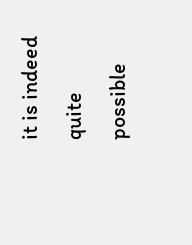it is indeed quite possible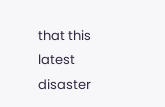that this latest disaster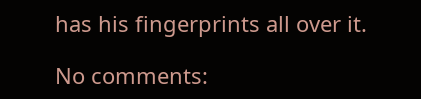has his fingerprints all over it.

No comments: